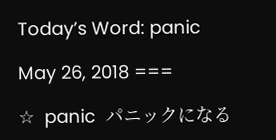Today’s Word: panic

May 26, 2018 ===

☆  panic  パニックになる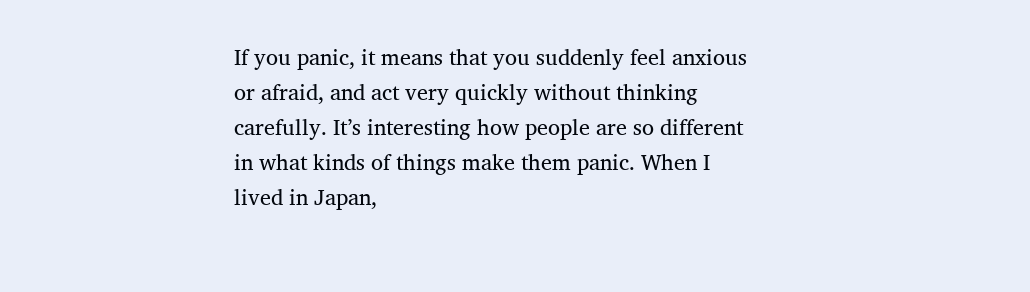If you panic, it means that you suddenly feel anxious or afraid, and act very quickly without thinking carefully. It’s interesting how people are so different in what kinds of things make them panic. When I lived in Japan,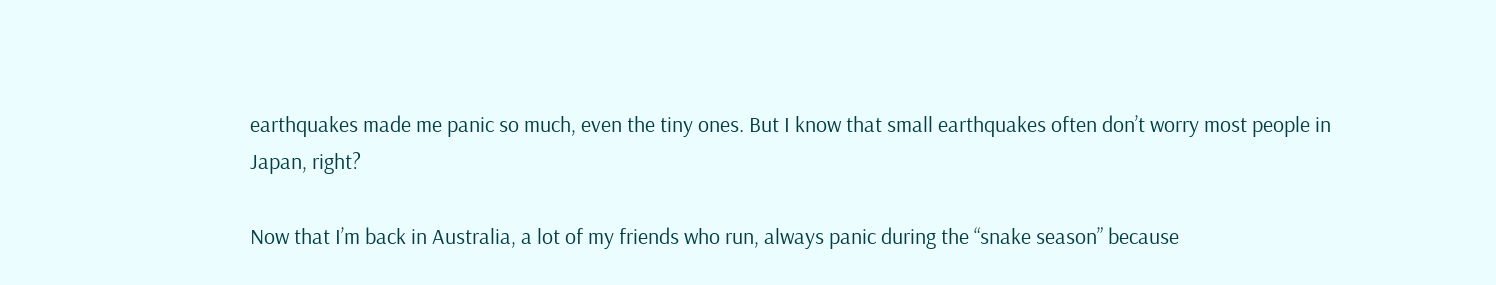earthquakes made me panic so much, even the tiny ones. But I know that small earthquakes often don’t worry most people in Japan, right?

Now that I’m back in Australia, a lot of my friends who run, always panic during the “snake season” because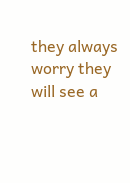they always worry they will see a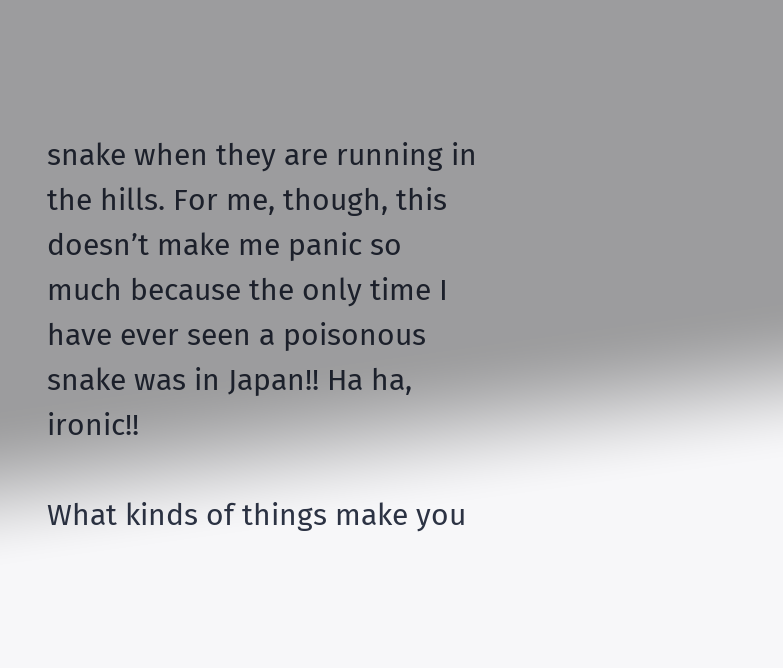snake when they are running in the hills. For me, though, this doesn’t make me panic so much because the only time I have ever seen a poisonous snake was in Japan!! Ha ha, ironic!!

What kinds of things make you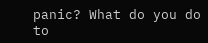panic? What do you do to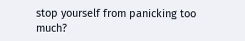stop yourself from panicking too much?